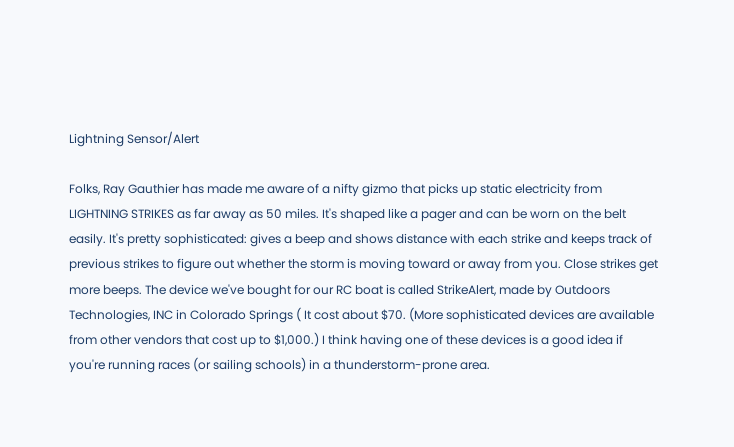Lightning Sensor/Alert

Folks, Ray Gauthier has made me aware of a nifty gizmo that picks up static electricity from LIGHTNING STRIKES as far away as 50 miles. It's shaped like a pager and can be worn on the belt easily. It's pretty sophisticated: gives a beep and shows distance with each strike and keeps track of previous strikes to figure out whether the storm is moving toward or away from you. Close strikes get more beeps. The device we've bought for our RC boat is called StrikeAlert, made by Outdoors Technologies, INC in Colorado Springs ( It cost about $70. (More sophisticated devices are available from other vendors that cost up to $1,000.) I think having one of these devices is a good idea if you're running races (or sailing schools) in a thunderstorm-prone area.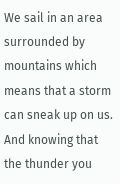We sail in an area surrounded by mountains which means that a storm can sneak up on us. And knowing that the thunder you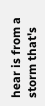hear is from a storm that's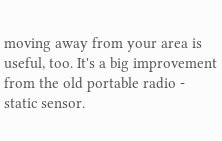moving away from your area is useful, too. It's a big improvement from the old portable radio - static sensor.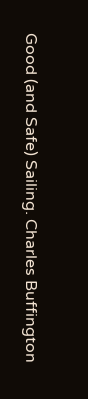Good (and Safe) Sailing. Charles Buffington